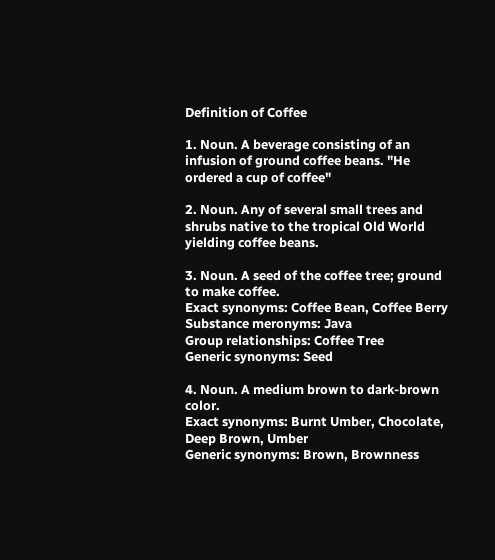Definition of Coffee

1. Noun. A beverage consisting of an infusion of ground coffee beans. "He ordered a cup of coffee"

2. Noun. Any of several small trees and shrubs native to the tropical Old World yielding coffee beans.

3. Noun. A seed of the coffee tree; ground to make coffee.
Exact synonyms: Coffee Bean, Coffee Berry
Substance meronyms: Java
Group relationships: Coffee Tree
Generic synonyms: Seed

4. Noun. A medium brown to dark-brown color.
Exact synonyms: Burnt Umber, Chocolate, Deep Brown, Umber
Generic synonyms: Brown, Brownness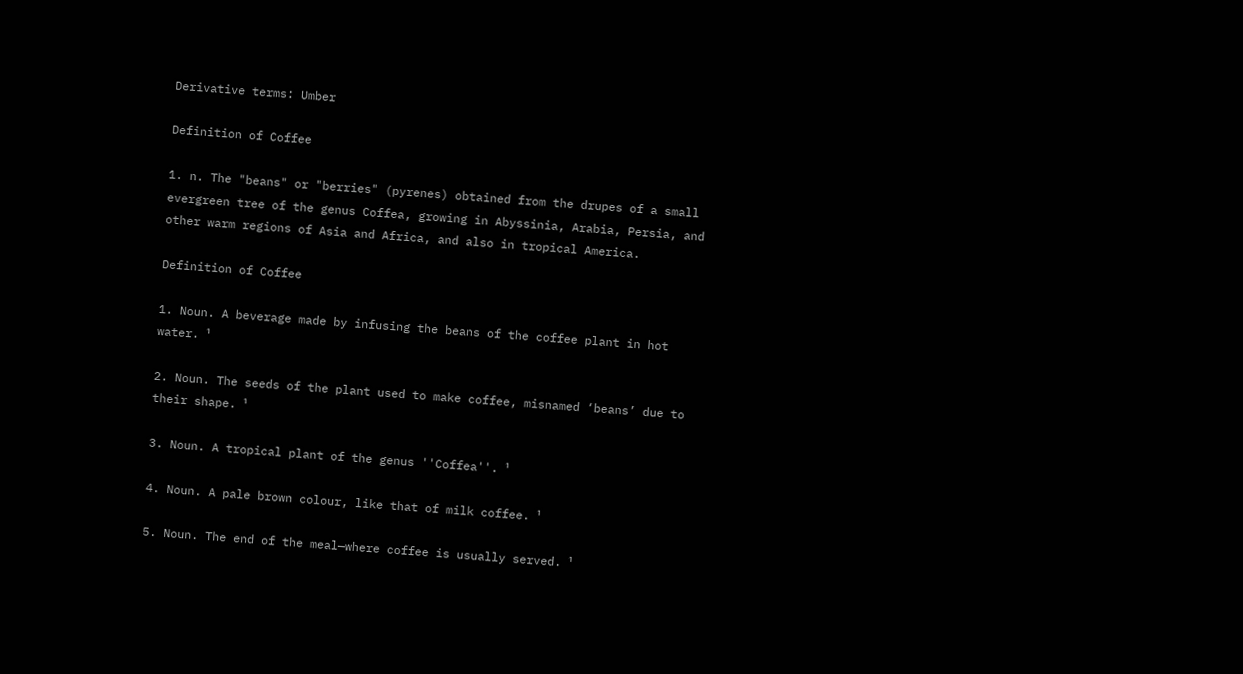Derivative terms: Umber

Definition of Coffee

1. n. The "beans" or "berries" (pyrenes) obtained from the drupes of a small evergreen tree of the genus Coffea, growing in Abyssinia, Arabia, Persia, and other warm regions of Asia and Africa, and also in tropical America.

Definition of Coffee

1. Noun. A beverage made by infusing the beans of the coffee plant in hot water. ¹

2. Noun. The seeds of the plant used to make coffee, misnamed ‘beans’ due to their shape. ¹

3. Noun. A tropical plant of the genus ''Coffea''. ¹

4. Noun. A pale brown colour, like that of milk coffee. ¹

5. Noun. The end of the meal—where coffee is usually served. ¹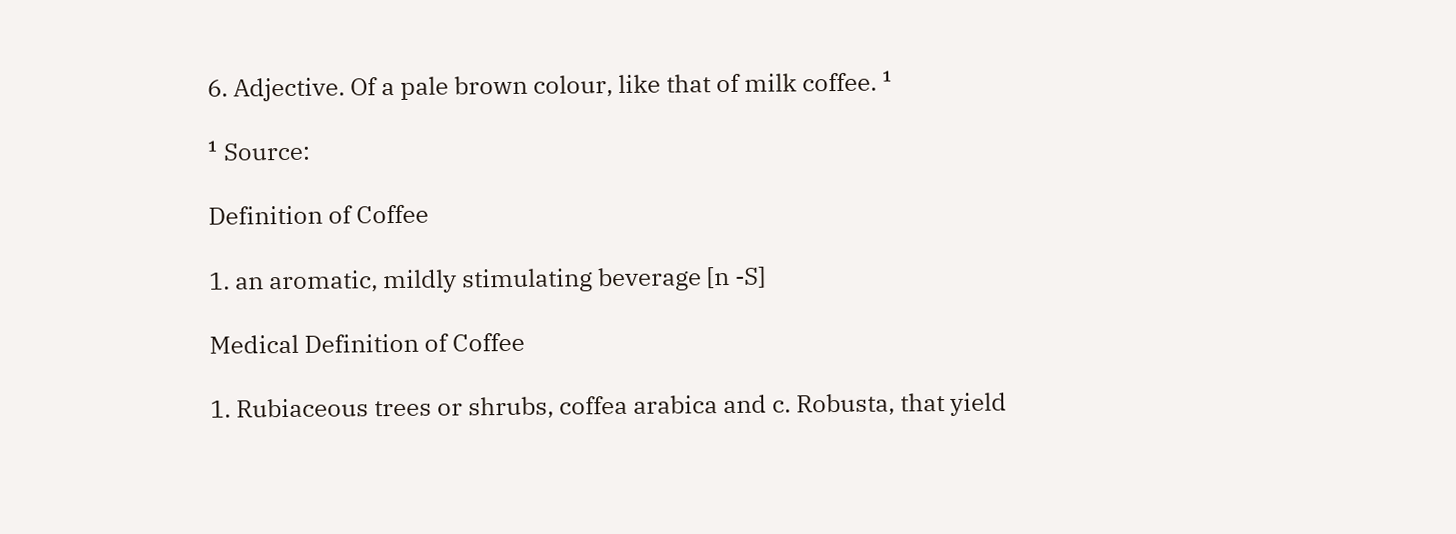6. Adjective. Of a pale brown colour, like that of milk coffee. ¹

¹ Source:

Definition of Coffee

1. an aromatic, mildly stimulating beverage [n -S]

Medical Definition of Coffee

1. Rubiaceous trees or shrubs, coffea arabica and c. Robusta, that yield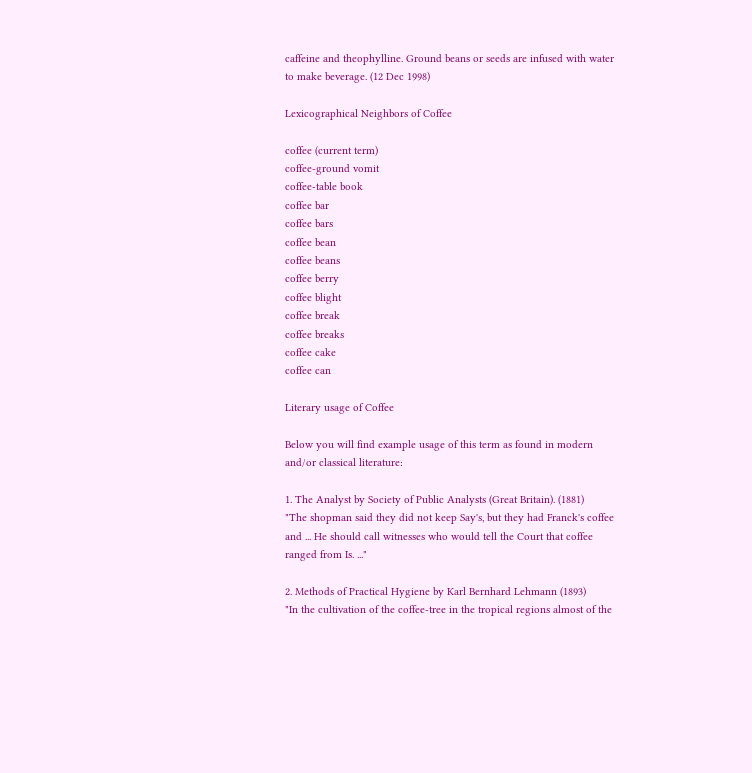caffeine and theophylline. Ground beans or seeds are infused with water to make beverage. (12 Dec 1998)

Lexicographical Neighbors of Coffee

coffee (current term)
coffee-ground vomit
coffee-table book
coffee bar
coffee bars
coffee bean
coffee beans
coffee berry
coffee blight
coffee break
coffee breaks
coffee cake
coffee can

Literary usage of Coffee

Below you will find example usage of this term as found in modern and/or classical literature:

1. The Analyst by Society of Public Analysts (Great Britain). (1881)
"The shopman said they did not keep Say's, but they had Franck's coffee and ... He should call witnesses who would tell the Court that coffee ranged from Is. ..."

2. Methods of Practical Hygiene by Karl Bernhard Lehmann (1893)
"In the cultivation of the coffee-tree in the tropical regions almost of the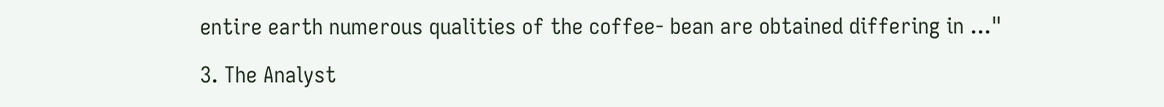entire earth numerous qualities of the coffee- bean are obtained differing in ..."

3. The Analyst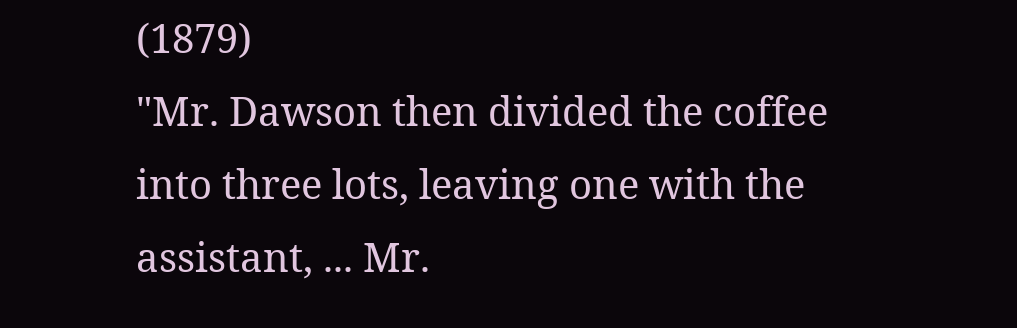(1879)
"Mr. Dawson then divided the coffee into three lots, leaving one with the assistant, ... Mr.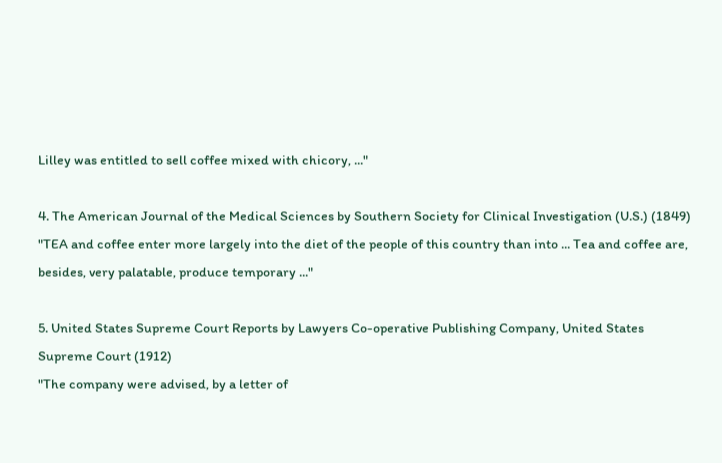Lilley was entitled to sell coffee mixed with chicory, ..."

4. The American Journal of the Medical Sciences by Southern Society for Clinical Investigation (U.S.) (1849)
"TEA and coffee enter more largely into the diet of the people of this country than into ... Tea and coffee are, besides, very palatable, produce temporary ..."

5. United States Supreme Court Reports by Lawyers Co-operative Publishing Company, United States Supreme Court (1912)
"The company were advised, by a letter of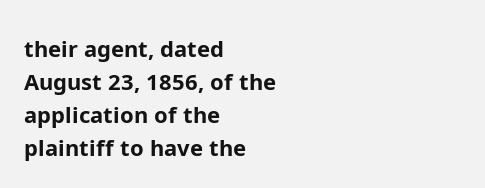their agent, dated August 23, 1856, of the application of the plaintiff to have the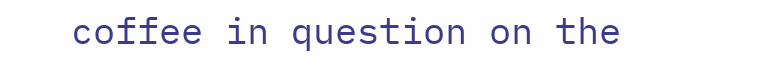coffee in question on the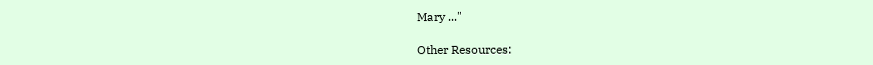Mary ..."

Other Resources: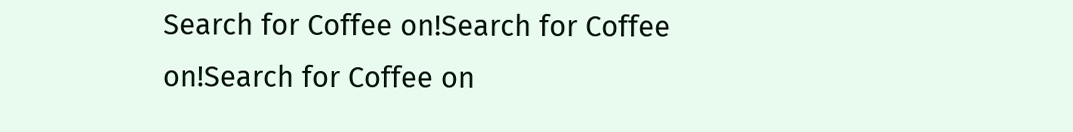Search for Coffee on!Search for Coffee on!Search for Coffee on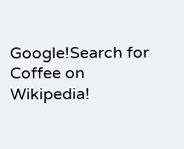Google!Search for Coffee on Wikipedia!